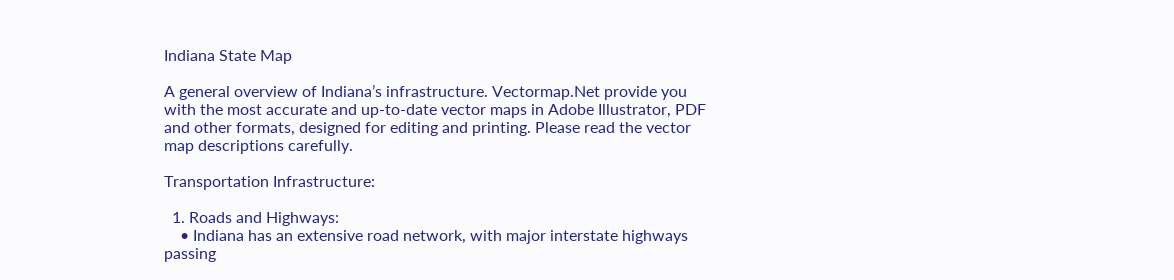Indiana State Map

A general overview of Indiana’s infrastructure. Vectormap.Net provide you with the most accurate and up-to-date vector maps in Adobe Illustrator, PDF and other formats, designed for editing and printing. Please read the vector map descriptions carefully.

Transportation Infrastructure:

  1. Roads and Highways:
    • Indiana has an extensive road network, with major interstate highways passing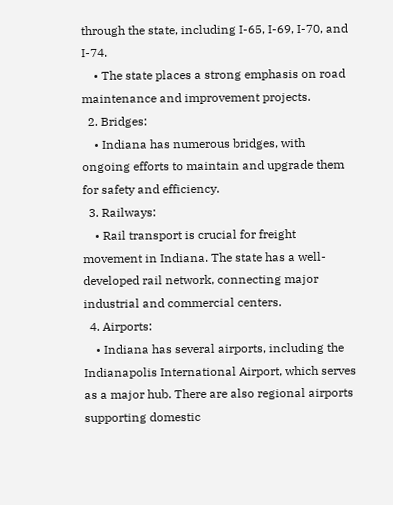through the state, including I-65, I-69, I-70, and I-74.
    • The state places a strong emphasis on road maintenance and improvement projects.
  2. Bridges:
    • Indiana has numerous bridges, with ongoing efforts to maintain and upgrade them for safety and efficiency.
  3. Railways:
    • Rail transport is crucial for freight movement in Indiana. The state has a well-developed rail network, connecting major industrial and commercial centers.
  4. Airports:
    • Indiana has several airports, including the Indianapolis International Airport, which serves as a major hub. There are also regional airports supporting domestic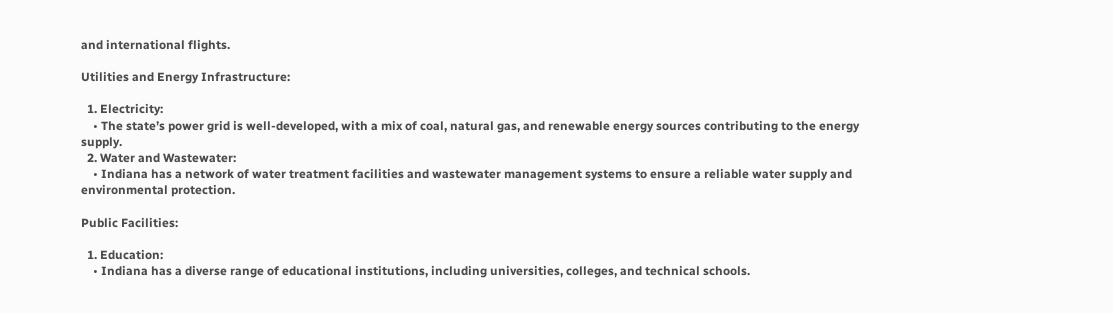and international flights.

Utilities and Energy Infrastructure:

  1. Electricity:
    • The state’s power grid is well-developed, with a mix of coal, natural gas, and renewable energy sources contributing to the energy supply.
  2. Water and Wastewater:
    • Indiana has a network of water treatment facilities and wastewater management systems to ensure a reliable water supply and environmental protection.

Public Facilities:

  1. Education:
    • Indiana has a diverse range of educational institutions, including universities, colleges, and technical schools.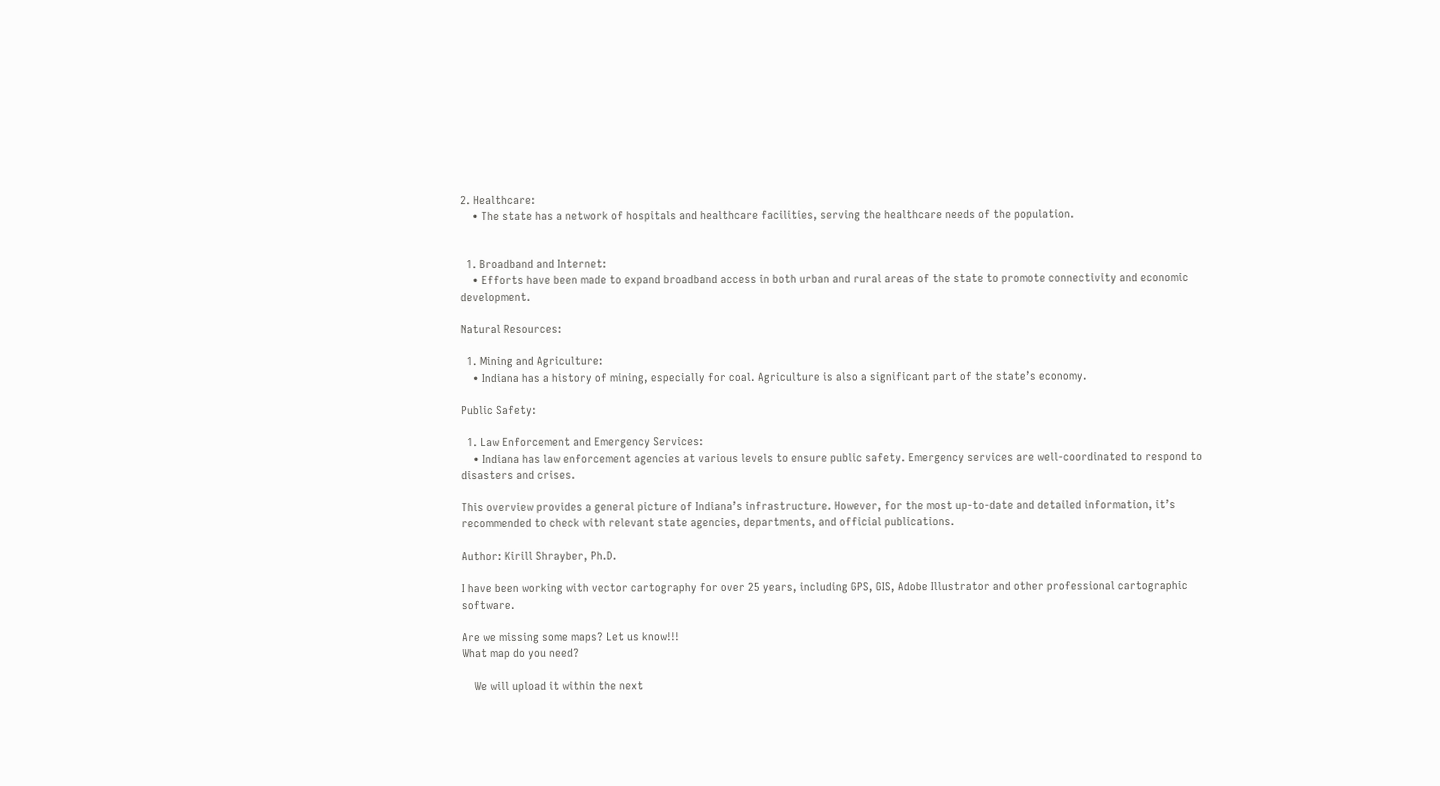2. Healthcare:
    • The state has a network of hospitals and healthcare facilities, serving the healthcare needs of the population.


  1. Broadband and Internet:
    • Efforts have been made to expand broadband access in both urban and rural areas of the state to promote connectivity and economic development.

Natural Resources:

  1. Mining and Agriculture:
    • Indiana has a history of mining, especially for coal. Agriculture is also a significant part of the state’s economy.

Public Safety:

  1. Law Enforcement and Emergency Services:
    • Indiana has law enforcement agencies at various levels to ensure public safety. Emergency services are well-coordinated to respond to disasters and crises.

This overview provides a general picture of Indiana’s infrastructure. However, for the most up-to-date and detailed information, it’s recommended to check with relevant state agencies, departments, and official publications.

Author: Kirill Shrayber, Ph.D.

I have been working with vector cartography for over 25 years, including GPS, GIS, Adobe Illustrator and other professional cartographic software.

Are we missing some maps? Let us know!!!
What map do you need?

    We will upload it within the next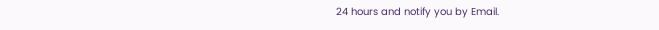24 hours and notify you by Email.